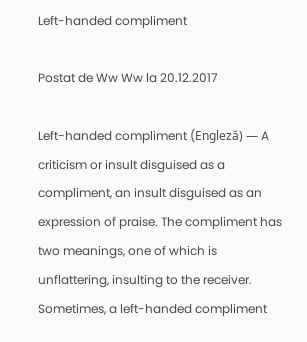Left-handed compliment

Postat de Ww Ww la 20.12.2017

Left-handed compliment (Engleză) — A criticism or insult disguised as a compliment, an insult disguised as an expression of praise. The compliment has two meanings, one of which is unflattering, insulting to the receiver. Sometimes, a left-handed compliment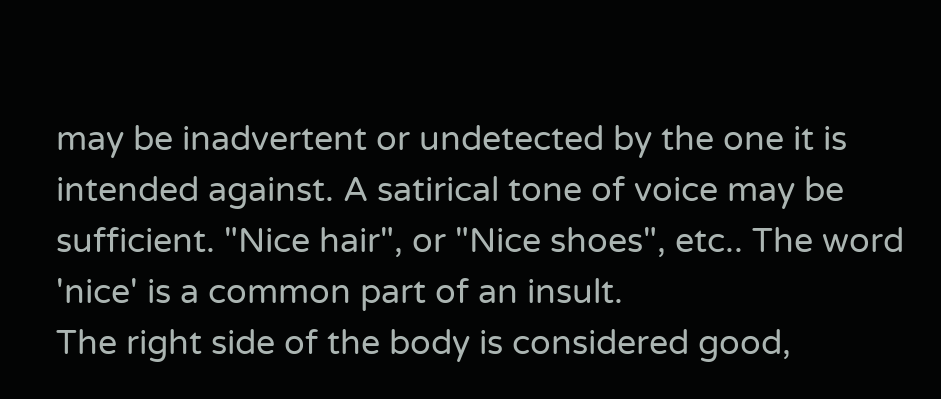may be inadvertent or undetected by the one it is intended against. A satirical tone of voice may be sufficient. "Nice hair", or "Nice shoes", etc.. The word 'nice' is a common part of an insult.
The right side of the body is considered good,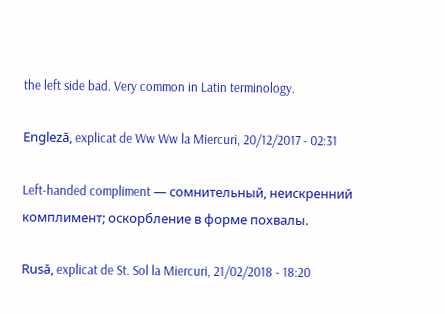the left side bad. Very common in Latin terminology.

Engleză, explicat de Ww Ww la Miercuri, 20/12/2017 - 02:31

Left-handed compliment — сомнительный, неискренний комплимент; оскорбление в форме похвалы.

Rusă, explicat de St. Sol la Miercuri, 21/02/2018 - 18:20